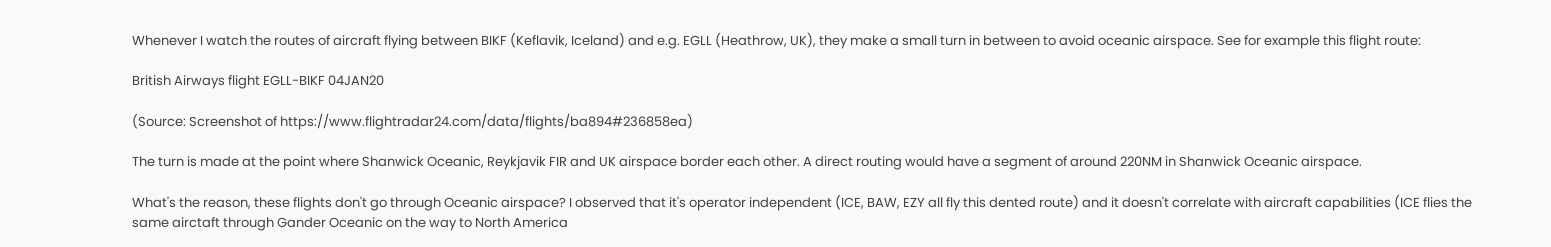Whenever I watch the routes of aircraft flying between BIKF (Keflavik, Iceland) and e.g. EGLL (Heathrow, UK), they make a small turn in between to avoid oceanic airspace. See for example this flight route:

British Airways flight EGLL-BIKF 04JAN20

(Source: Screenshot of https://www.flightradar24.com/data/flights/ba894#236858ea)

The turn is made at the point where Shanwick Oceanic, Reykjavik FIR and UK airspace border each other. A direct routing would have a segment of around 220NM in Shanwick Oceanic airspace.

What's the reason, these flights don't go through Oceanic airspace? I observed that it's operator independent (ICE, BAW, EZY all fly this dented route) and it doesn't correlate with aircraft capabilities (ICE flies the same airctaft through Gander Oceanic on the way to North America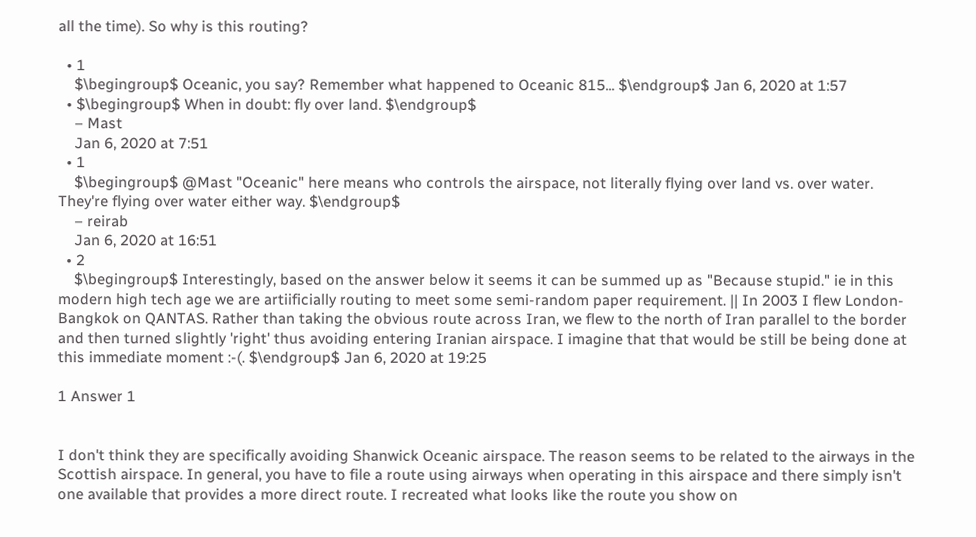all the time). So why is this routing?

  • 1
    $\begingroup$ Oceanic, you say? Remember what happened to Oceanic 815... $\endgroup$ Jan 6, 2020 at 1:57
  • $\begingroup$ When in doubt: fly over land. $\endgroup$
    – Mast
    Jan 6, 2020 at 7:51
  • 1
    $\begingroup$ @Mast "Oceanic" here means who controls the airspace, not literally flying over land vs. over water. They're flying over water either way. $\endgroup$
    – reirab
    Jan 6, 2020 at 16:51
  • 2
    $\begingroup$ Interestingly, based on the answer below it seems it can be summed up as "Because stupid." ie in this modern high tech age we are artiificially routing to meet some semi-random paper requirement. || In 2003 I flew London-Bangkok on QANTAS. Rather than taking the obvious route across Iran, we flew to the north of Iran parallel to the border and then turned slightly 'right' thus avoiding entering Iranian airspace. I imagine that that would be still be being done at this immediate moment :-(. $\endgroup$ Jan 6, 2020 at 19:25

1 Answer 1


I don't think they are specifically avoiding Shanwick Oceanic airspace. The reason seems to be related to the airways in the Scottish airspace. In general, you have to file a route using airways when operating in this airspace and there simply isn't one available that provides a more direct route. I recreated what looks like the route you show on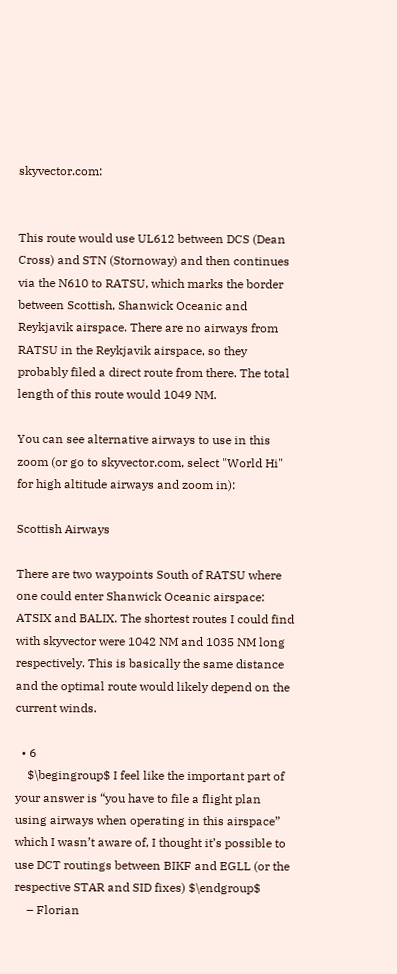skyvector.com:


This route would use UL612 between DCS (Dean Cross) and STN (Stornoway) and then continues via the N610 to RATSU, which marks the border between Scottish, Shanwick Oceanic and Reykjavik airspace. There are no airways from RATSU in the Reykjavik airspace, so they probably filed a direct route from there. The total length of this route would 1049 NM.

You can see alternative airways to use in this zoom (or go to skyvector.com, select "World Hi" for high altitude airways and zoom in):

Scottish Airways

There are two waypoints South of RATSU where one could enter Shanwick Oceanic airspace: ATSIX and BALIX. The shortest routes I could find with skyvector were 1042 NM and 1035 NM long respectively. This is basically the same distance and the optimal route would likely depend on the current winds.

  • 6
    $\begingroup$ I feel like the important part of your answer is “you have to file a flight plan using airways when operating in this airspace” which I wasn’t aware of, I thought it’s possible to use DCT routings between BIKF and EGLL (or the respective STAR and SID fixes) $\endgroup$
    – Florian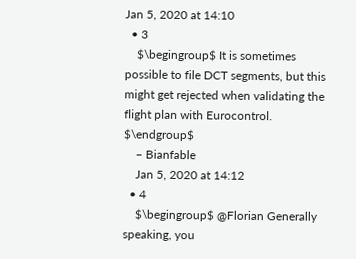Jan 5, 2020 at 14:10
  • 3
    $\begingroup$ It is sometimes possible to file DCT segments, but this might get rejected when validating the flight plan with Eurocontrol. $\endgroup$
    – Bianfable
    Jan 5, 2020 at 14:12
  • 4
    $\begingroup$ @Florian Generally speaking, you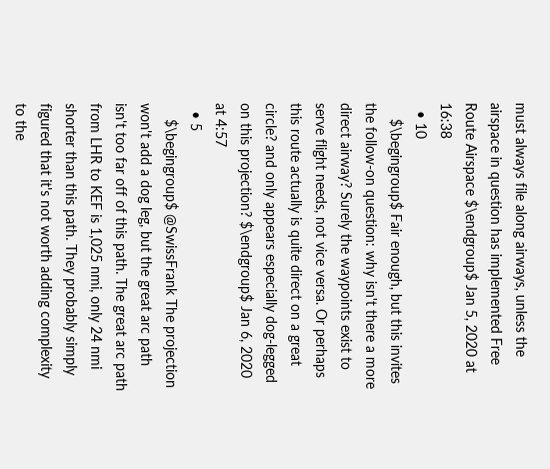must always file along airways, unless the airspace in question has implemented Free Route Airspace $\endgroup$ Jan 5, 2020 at 16:38
  • 10
    $\begingroup$ Fair enough, but this invites the follow-on question: why isn't there a more direct airway? Surely the waypoints exist to serve flight needs, not vice versa. Or perhaps this route actually is quite direct on a great circle? and only appears especially dog-legged on this projection? $\endgroup$ Jan 6, 2020 at 4:57
  • 5
    $\begingroup$ @SwissFrank The projection won't add a dog leg, but the great arc path isn't too far off of this path. The great arc path from LHR to KEF is 1,025 nmi, only 24 nmi shorter than this path. They probably simply figured that it's not worth adding complexity to the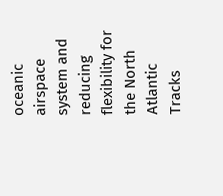oceanic airspace system and reducing flexibility for the North Atlantic Tracks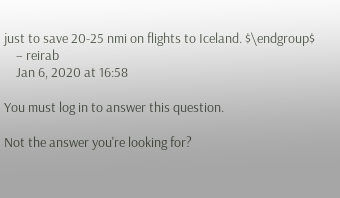just to save 20-25 nmi on flights to Iceland. $\endgroup$
    – reirab
    Jan 6, 2020 at 16:58

You must log in to answer this question.

Not the answer you're looking for?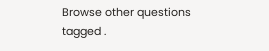Browse other questions tagged .